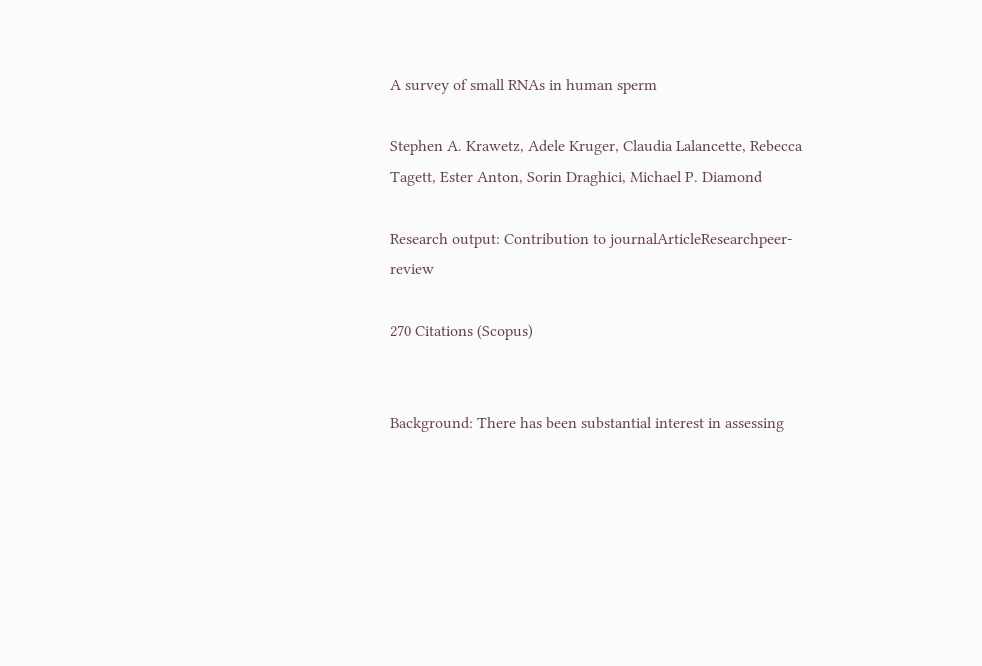A survey of small RNAs in human sperm

Stephen A. Krawetz, Adele Kruger, Claudia Lalancette, Rebecca Tagett, Ester Anton, Sorin Draghici, Michael P. Diamond

Research output: Contribution to journalArticleResearchpeer-review

270 Citations (Scopus)


Background: There has been substantial interest in assessing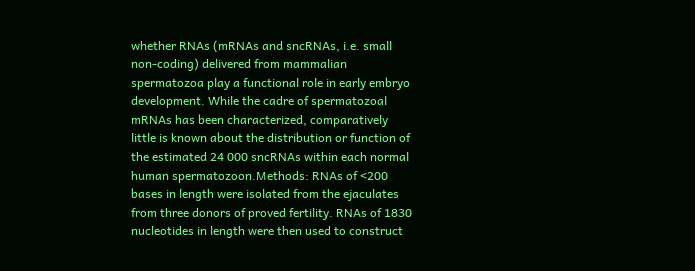whether RNAs (mRNAs and sncRNAs, i.e. small non-coding) delivered from mammalian spermatozoa play a functional role in early embryo development. While the cadre of spermatozoal mRNAs has been characterized, comparatively little is known about the distribution or function of the estimated 24 000 sncRNAs within each normal human spermatozoon.Methods: RNAs of <200 bases in length were isolated from the ejaculates from three donors of proved fertility. RNAs of 1830 nucleotides in length were then used to construct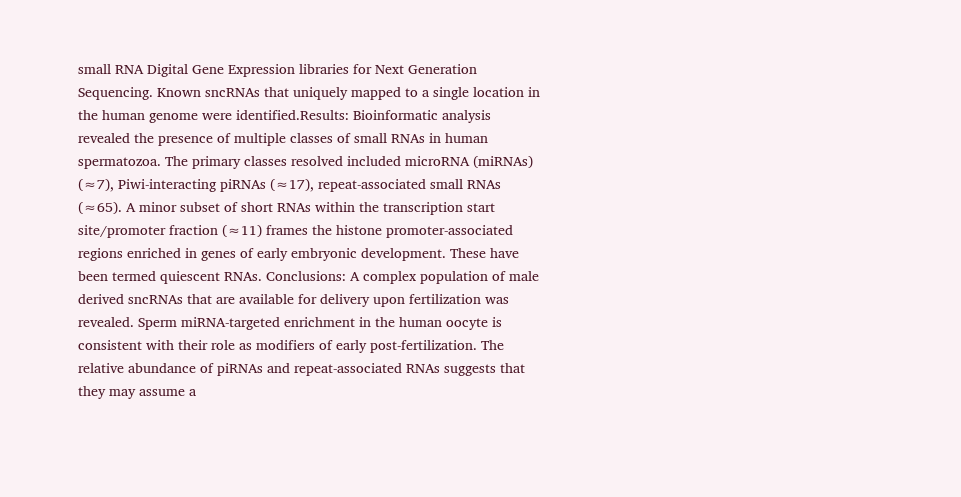small RNA Digital Gene Expression libraries for Next Generation Sequencing. Known sncRNAs that uniquely mapped to a single location in the human genome were identified.Results: Bioinformatic analysis revealed the presence of multiple classes of small RNAs in human spermatozoa. The primary classes resolved included microRNA (miRNAs) (≈7), Piwi-interacting piRNAs (≈17), repeat-associated small RNAs (≈65). A minor subset of short RNAs within the transcription start site/promoter fraction (≈11) frames the histone promoter-associated regions enriched in genes of early embryonic development. These have been termed quiescent RNAs. Conclusions: A complex population of male derived sncRNAs that are available for delivery upon fertilization was revealed. Sperm miRNA-targeted enrichment in the human oocyte is consistent with their role as modifiers of early post-fertilization. The relative abundance of piRNAs and repeat-associated RNAs suggests that they may assume a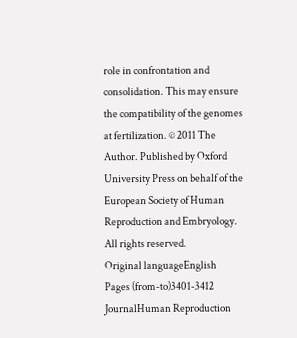role in confrontation and consolidation. This may ensure the compatibility of the genomes at fertilization. © 2011 The Author. Published by Oxford University Press on behalf of the European Society of Human Reproduction and Embryology. All rights reserved.
Original languageEnglish
Pages (from-to)3401-3412
JournalHuman Reproduction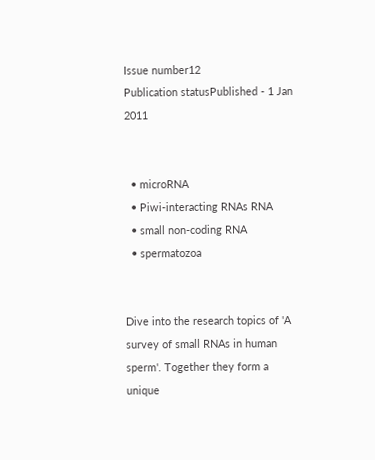Issue number12
Publication statusPublished - 1 Jan 2011


  • microRNA
  • Piwi-interacting RNAs RNA
  • small non-coding RNA
  • spermatozoa


Dive into the research topics of 'A survey of small RNAs in human sperm'. Together they form a unique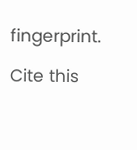fingerprint.

Cite this